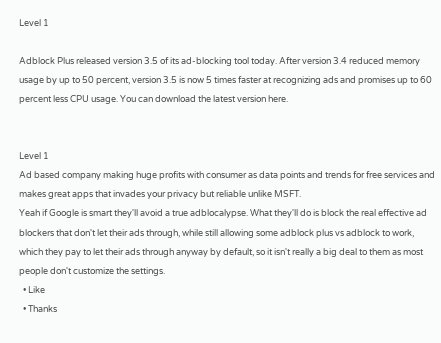Level 1

Adblock Plus released version 3.5 of its ad-blocking tool today. After version 3.4 reduced memory usage by up to 50 percent, version 3.5 is now 5 times faster at recognizing ads and promises up to 60 percent less CPU usage. You can download the latest version here.


Level 1
Ad based company making huge profits with consumer as data points and trends for free services and makes great apps that invades your privacy but reliable unlike MSFT.
Yeah if Google is smart they'll avoid a true adblocalypse. What they'll do is block the real effective ad blockers that don't let their ads through, while still allowing some adblock plus vs adblock to work, which they pay to let their ads through anyway by default, so it isn't really a big deal to them as most people don't customize the settings.
  • Like
  • Thanks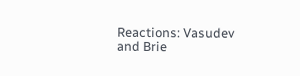Reactions: Vasudev and Brie